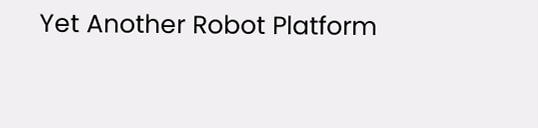Yet Another Robot Platform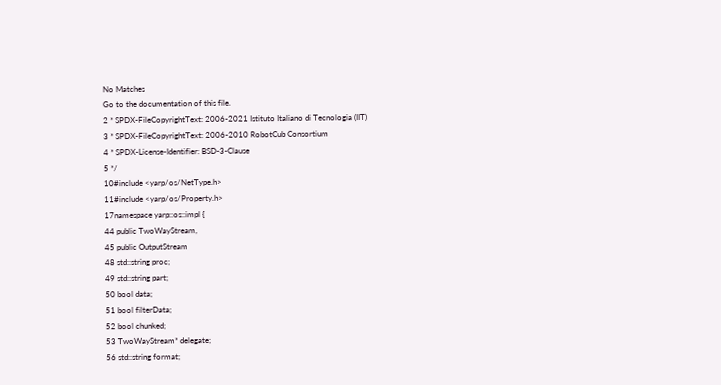No Matches
Go to the documentation of this file.
2 * SPDX-FileCopyrightText: 2006-2021 Istituto Italiano di Tecnologia (IIT)
3 * SPDX-FileCopyrightText: 2006-2010 RobotCub Consortium
4 * SPDX-License-Identifier: BSD-3-Clause
5 */
10#include <yarp/os/NetType.h>
11#include <yarp/os/Property.h>
17namespace yarp::os::impl {
44 public TwoWayStream,
45 public OutputStream
48 std::string proc;
49 std::string part;
50 bool data;
51 bool filterData;
52 bool chunked;
53 TwoWayStream* delegate;
56 std::string format;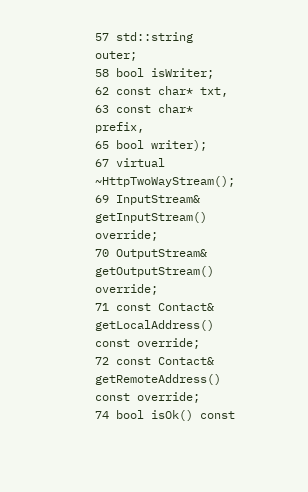57 std::string outer;
58 bool isWriter;
62 const char* txt,
63 const char* prefix,
65 bool writer);
67 virtual ~HttpTwoWayStream();
69 InputStream& getInputStream() override;
70 OutputStream& getOutputStream() override;
71 const Contact& getLocalAddress() const override;
72 const Contact& getRemoteAddress() const override;
74 bool isOk() const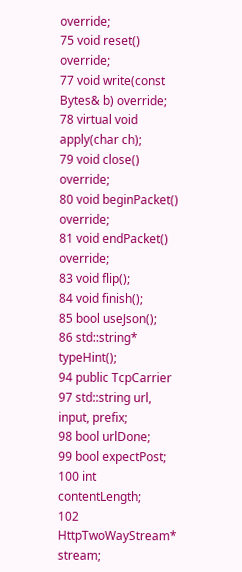override;
75 void reset() override;
77 void write(const Bytes& b) override;
78 virtual void apply(char ch);
79 void close() override;
80 void beginPacket() override;
81 void endPacket() override;
83 void flip();
84 void finish();
85 bool useJson();
86 std::string* typeHint();
94 public TcpCarrier
97 std::string url, input, prefix;
98 bool urlDone;
99 bool expectPost;
100 int contentLength;
102 HttpTwoWayStream* stream;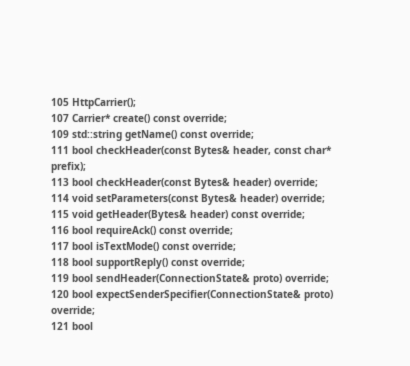105 HttpCarrier();
107 Carrier* create() const override;
109 std::string getName() const override;
111 bool checkHeader(const Bytes& header, const char* prefix);
113 bool checkHeader(const Bytes& header) override;
114 void setParameters(const Bytes& header) override;
115 void getHeader(Bytes& header) const override;
116 bool requireAck() const override;
117 bool isTextMode() const override;
118 bool supportReply() const override;
119 bool sendHeader(ConnectionState& proto) override;
120 bool expectSenderSpecifier(ConnectionState& proto) override;
121 bool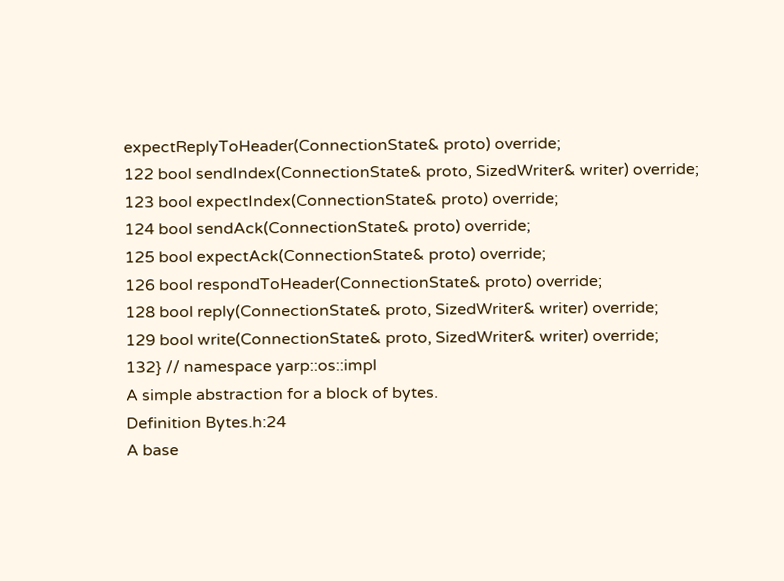expectReplyToHeader(ConnectionState& proto) override;
122 bool sendIndex(ConnectionState& proto, SizedWriter& writer) override;
123 bool expectIndex(ConnectionState& proto) override;
124 bool sendAck(ConnectionState& proto) override;
125 bool expectAck(ConnectionState& proto) override;
126 bool respondToHeader(ConnectionState& proto) override;
128 bool reply(ConnectionState& proto, SizedWriter& writer) override;
129 bool write(ConnectionState& proto, SizedWriter& writer) override;
132} // namespace yarp::os::impl
A simple abstraction for a block of bytes.
Definition Bytes.h:24
A base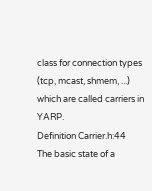class for connection types (tcp, mcast, shmem, ...) which are called carriers in YARP.
Definition Carrier.h:44
The basic state of a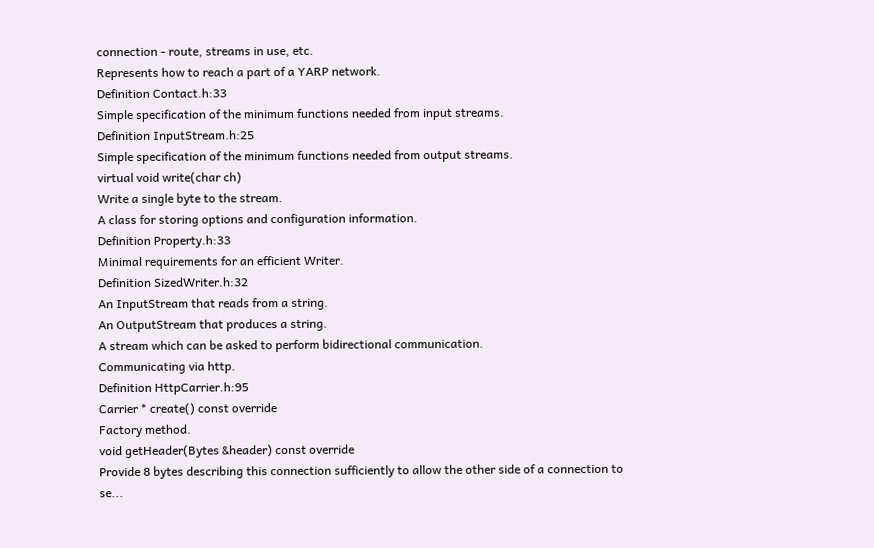connection - route, streams in use, etc.
Represents how to reach a part of a YARP network.
Definition Contact.h:33
Simple specification of the minimum functions needed from input streams.
Definition InputStream.h:25
Simple specification of the minimum functions needed from output streams.
virtual void write(char ch)
Write a single byte to the stream.
A class for storing options and configuration information.
Definition Property.h:33
Minimal requirements for an efficient Writer.
Definition SizedWriter.h:32
An InputStream that reads from a string.
An OutputStream that produces a string.
A stream which can be asked to perform bidirectional communication.
Communicating via http.
Definition HttpCarrier.h:95
Carrier * create() const override
Factory method.
void getHeader(Bytes &header) const override
Provide 8 bytes describing this connection sufficiently to allow the other side of a connection to se...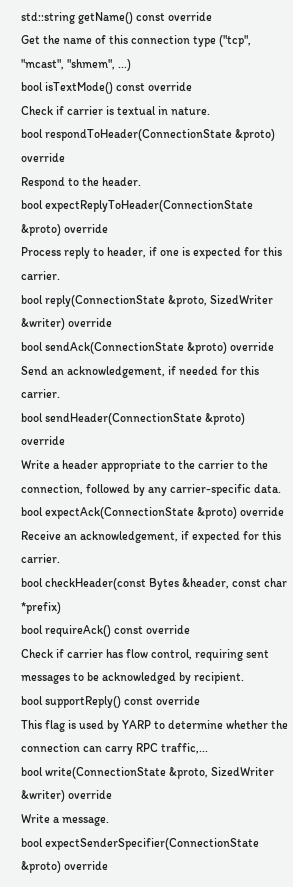std::string getName() const override
Get the name of this connection type ("tcp", "mcast", "shmem", ...)
bool isTextMode() const override
Check if carrier is textual in nature.
bool respondToHeader(ConnectionState &proto) override
Respond to the header.
bool expectReplyToHeader(ConnectionState &proto) override
Process reply to header, if one is expected for this carrier.
bool reply(ConnectionState &proto, SizedWriter &writer) override
bool sendAck(ConnectionState &proto) override
Send an acknowledgement, if needed for this carrier.
bool sendHeader(ConnectionState &proto) override
Write a header appropriate to the carrier to the connection, followed by any carrier-specific data.
bool expectAck(ConnectionState &proto) override
Receive an acknowledgement, if expected for this carrier.
bool checkHeader(const Bytes &header, const char *prefix)
bool requireAck() const override
Check if carrier has flow control, requiring sent messages to be acknowledged by recipient.
bool supportReply() const override
This flag is used by YARP to determine whether the connection can carry RPC traffic,...
bool write(ConnectionState &proto, SizedWriter &writer) override
Write a message.
bool expectSenderSpecifier(ConnectionState &proto) override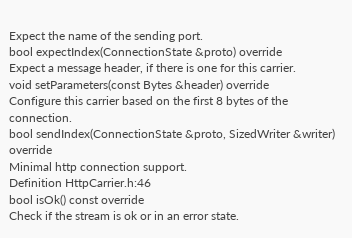Expect the name of the sending port.
bool expectIndex(ConnectionState &proto) override
Expect a message header, if there is one for this carrier.
void setParameters(const Bytes &header) override
Configure this carrier based on the first 8 bytes of the connection.
bool sendIndex(ConnectionState &proto, SizedWriter &writer) override
Minimal http connection support.
Definition HttpCarrier.h:46
bool isOk() const override
Check if the stream is ok or in an error state.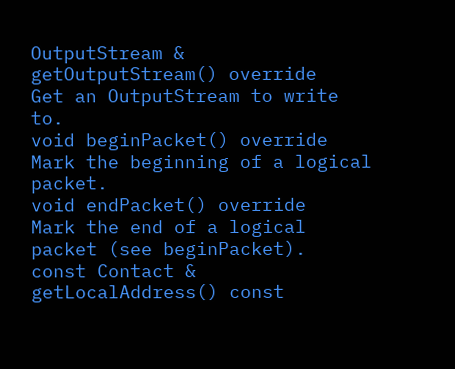OutputStream & getOutputStream() override
Get an OutputStream to write to.
void beginPacket() override
Mark the beginning of a logical packet.
void endPacket() override
Mark the end of a logical packet (see beginPacket).
const Contact & getLocalAddress() const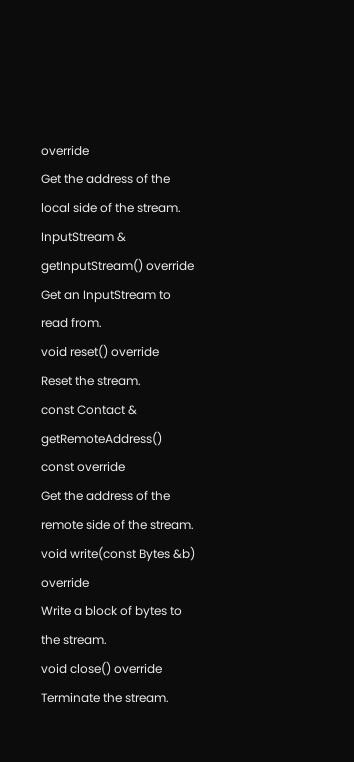override
Get the address of the local side of the stream.
InputStream & getInputStream() override
Get an InputStream to read from.
void reset() override
Reset the stream.
const Contact & getRemoteAddress() const override
Get the address of the remote side of the stream.
void write(const Bytes &b) override
Write a block of bytes to the stream.
void close() override
Terminate the stream.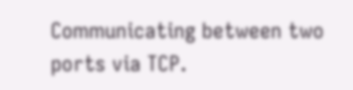Communicating between two ports via TCP.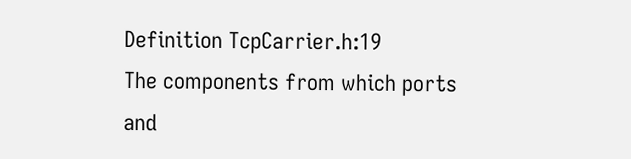Definition TcpCarrier.h:19
The components from which ports and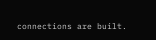connections are built.